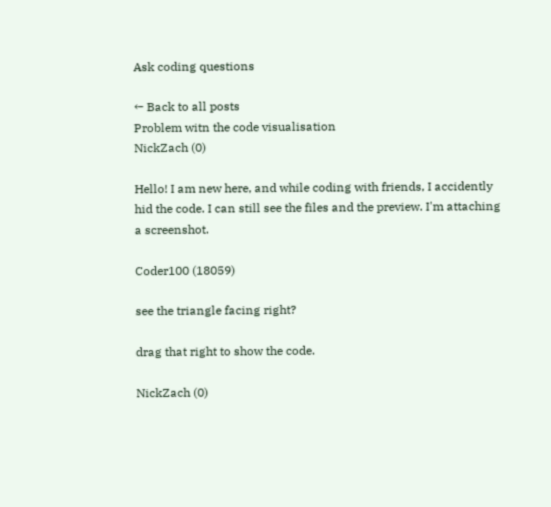Ask coding questions

← Back to all posts
Problem witn the code visualisation
NickZach (0)

Hello! I am new here, and while coding with friends, I accidently hid the code. I can still see the files and the preview. I'm attaching a screenshot.

Coder100 (18059)

see the triangle facing right?

drag that right to show the code.

NickZach (0)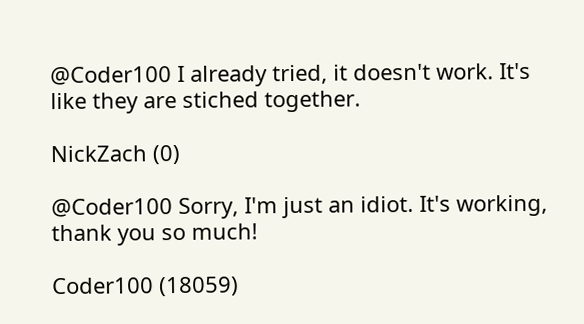@Coder100 I already tried, it doesn't work. It's like they are stiched together.

NickZach (0)

@Coder100 Sorry, I'm just an idiot. It's working, thank you so much!

Coder100 (18059)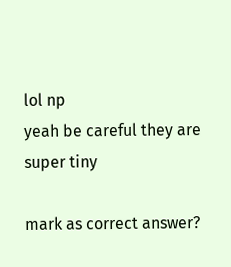lol np
yeah be careful they are super tiny

mark as correct answer?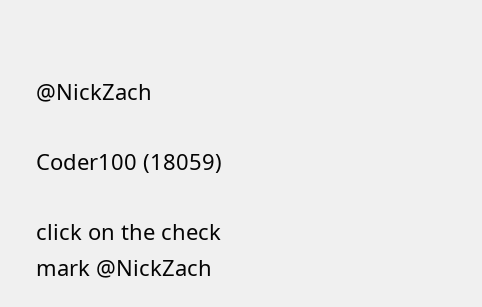@NickZach

Coder100 (18059)

click on the check mark @NickZach